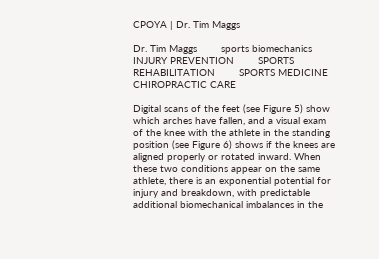CPOYA | Dr. Tim Maggs

Dr. Tim Maggs        sports biomechanics        INJURY PREVENTION        SPORTS REHABILITATION        SPORTS MEDICINE        CHIROPRACTIC CARE

Digital scans of the feet (see Figure 5) show which arches have fallen, and a visual exam of the knee with the athlete in the standing position (see Figure 6) shows if the knees are aligned properly or rotated inward. When these two conditions appear on the same athlete, there is an exponential potential for injury and breakdown, with predictable additional biomechanical imbalances in the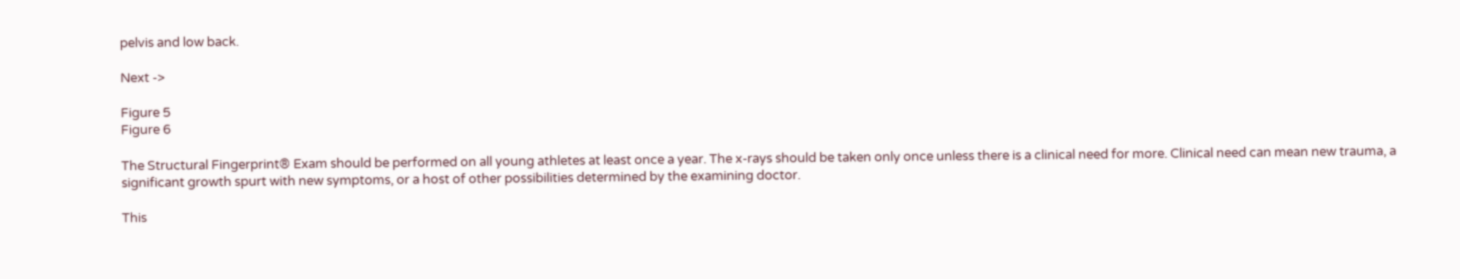pelvis and low back.

Next ->

Figure 5
Figure 6

The Structural Fingerprint® Exam should be performed on all young athletes at least once a year. The x-rays should be taken only once unless there is a clinical need for more. Clinical need can mean new trauma, a significant growth spurt with new symptoms, or a host of other possibilities determined by the examining doctor.

This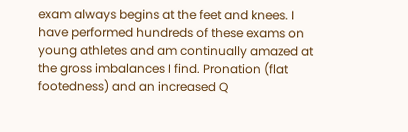exam always begins at the feet and knees. I have performed hundreds of these exams on young athletes and am continually amazed at the gross imbalances I find. Pronation (flat footedness) and an increased Q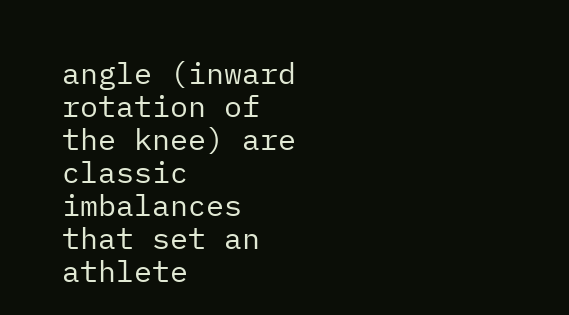angle (inward rotation of the knee) are classic imbalances that set an athlete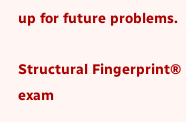up for future problems.

Structural Fingerprint® exam